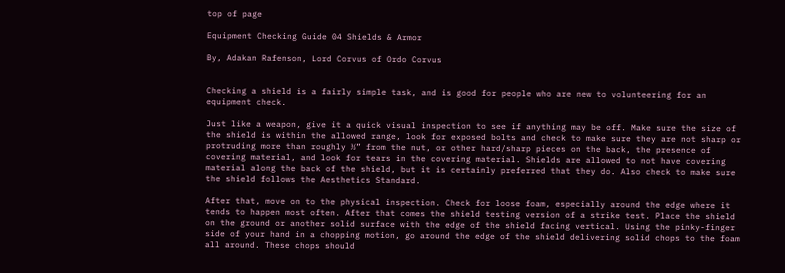top of page

Equipment Checking Guide 04 Shields & Armor

By, Adakan Rafenson, Lord Corvus of Ordo Corvus


Checking a shield is a fairly simple task, and is good for people who are new to volunteering for an equipment check.

Just like a weapon, give it a quick visual inspection to see if anything may be off. Make sure the size of the shield is within the allowed range, look for exposed bolts and check to make sure they are not sharp or protruding more than roughly ½” from the nut, or other hard/sharp pieces on the back, the presence of covering material, and look for tears in the covering material. Shields are allowed to not have covering material along the back of the shield, but it is certainly preferred that they do. Also check to make sure the shield follows the Aesthetics Standard.

After that, move on to the physical inspection. Check for loose foam, especially around the edge where it tends to happen most often. After that comes the shield testing version of a strike test. Place the shield on the ground or another solid surface with the edge of the shield facing vertical. Using the pinky-finger side of your hand in a chopping motion, go around the edge of the shield delivering solid chops to the foam all around. These chops should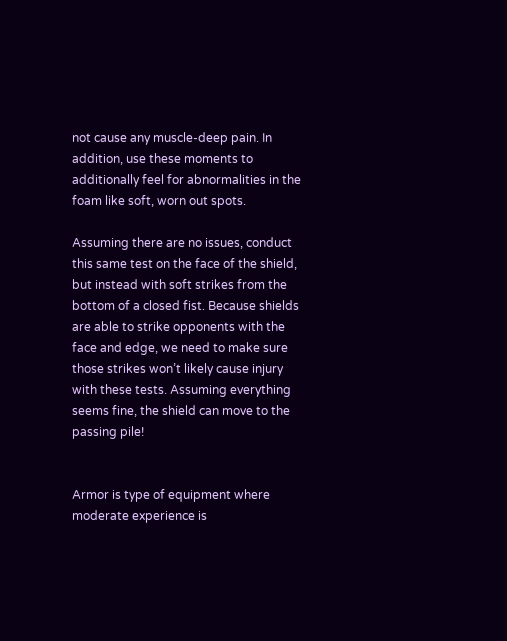not cause any muscle-deep pain. In addition, use these moments to additionally feel for abnormalities in the foam like soft, worn out spots.

Assuming there are no issues, conduct this same test on the face of the shield, but instead with soft strikes from the bottom of a closed fist. Because shields are able to strike opponents with the face and edge, we need to make sure those strikes won’t likely cause injury with these tests. Assuming everything seems fine, the shield can move to the passing pile!


Armor is type of equipment where moderate experience is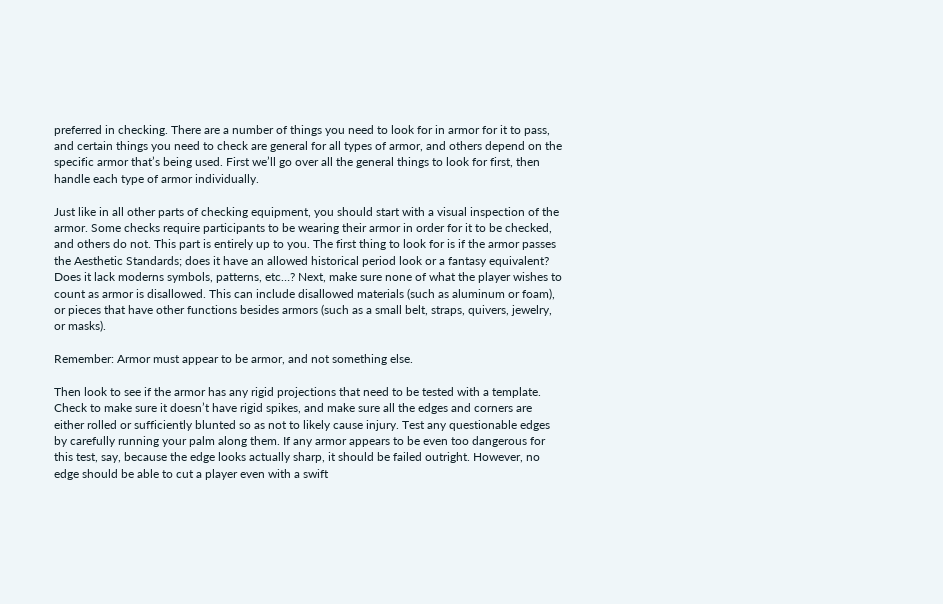preferred in checking. There are a number of things you need to look for in armor for it to pass, and certain things you need to check are general for all types of armor, and others depend on the specific armor that’s being used. First we’ll go over all the general things to look for first, then handle each type of armor individually.

Just like in all other parts of checking equipment, you should start with a visual inspection of the armor. Some checks require participants to be wearing their armor in order for it to be checked, and others do not. This part is entirely up to you. The first thing to look for is if the armor passes the Aesthetic Standards; does it have an allowed historical period look or a fantasy equivalent? Does it lack moderns symbols, patterns, etc…? Next, make sure none of what the player wishes to count as armor is disallowed. This can include disallowed materials (such as aluminum or foam), or pieces that have other functions besides armors (such as a small belt, straps, quivers, jewelry, or masks).

Remember: Armor must appear to be armor, and not something else.

Then look to see if the armor has any rigid projections that need to be tested with a template. Check to make sure it doesn’t have rigid spikes, and make sure all the edges and corners are either rolled or sufficiently blunted so as not to likely cause injury. Test any questionable edges by carefully running your palm along them. If any armor appears to be even too dangerous for this test, say, because the edge looks actually sharp, it should be failed outright. However, no edge should be able to cut a player even with a swift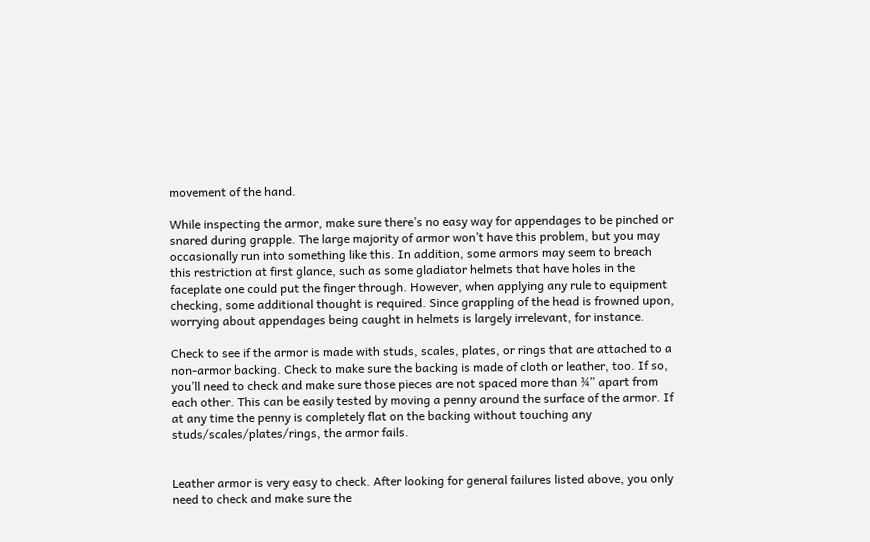movement of the hand.

While inspecting the armor, make sure there’s no easy way for appendages to be pinched or snared during grapple. The large majority of armor won’t have this problem, but you may occasionally run into something like this. In addition, some armors may seem to breach this restriction at first glance, such as some gladiator helmets that have holes in the faceplate one could put the finger through. However, when applying any rule to equipment checking, some additional thought is required. Since grappling of the head is frowned upon, worrying about appendages being caught in helmets is largely irrelevant, for instance.

Check to see if the armor is made with studs, scales, plates, or rings that are attached to a non-armor backing. Check to make sure the backing is made of cloth or leather, too. If so, you’ll need to check and make sure those pieces are not spaced more than ¾” apart from each other. This can be easily tested by moving a penny around the surface of the armor. If at any time the penny is completely flat on the backing without touching any studs/scales/plates/rings, the armor fails.


Leather armor is very easy to check. After looking for general failures listed above, you only need to check and make sure the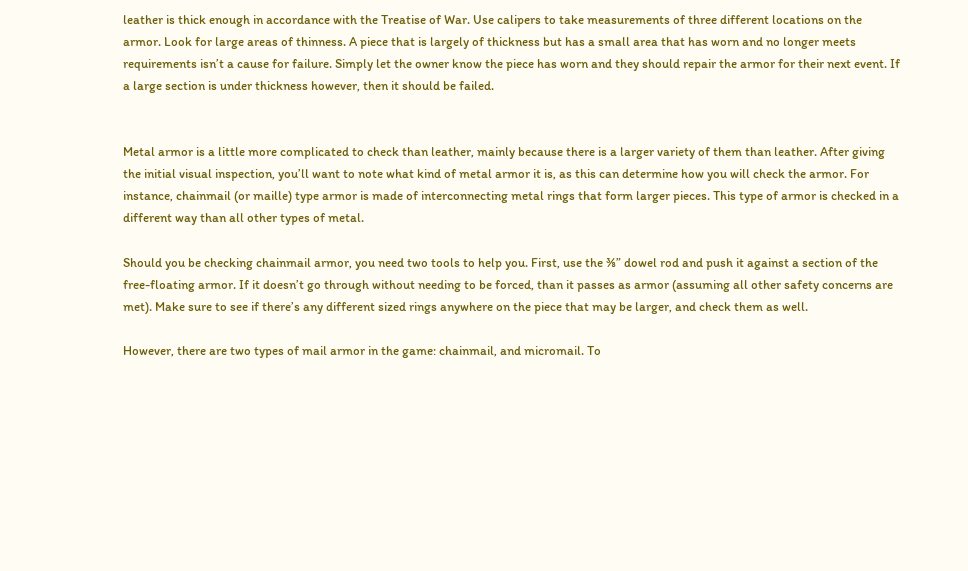leather is thick enough in accordance with the Treatise of War. Use calipers to take measurements of three different locations on the armor. Look for large areas of thinness. A piece that is largely of thickness but has a small area that has worn and no longer meets requirements isn’t a cause for failure. Simply let the owner know the piece has worn and they should repair the armor for their next event. If a large section is under thickness however, then it should be failed.


Metal armor is a little more complicated to check than leather, mainly because there is a larger variety of them than leather. After giving the initial visual inspection, you’ll want to note what kind of metal armor it is, as this can determine how you will check the armor. For instance, chainmail (or maille) type armor is made of interconnecting metal rings that form larger pieces. This type of armor is checked in a different way than all other types of metal.

Should you be checking chainmail armor, you need two tools to help you. First, use the ⅜” dowel rod and push it against a section of the free-floating armor. If it doesn’t go through without needing to be forced, than it passes as armor (assuming all other safety concerns are met). Make sure to see if there’s any different sized rings anywhere on the piece that may be larger, and check them as well.

However, there are two types of mail armor in the game: chainmail, and micromail. To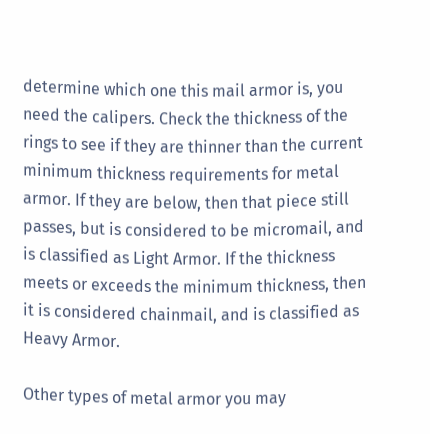determine which one this mail armor is, you need the calipers. Check the thickness of the rings to see if they are thinner than the current minimum thickness requirements for metal armor. If they are below, then that piece still passes, but is considered to be micromail, and is classified as Light Armor. If the thickness meets or exceeds the minimum thickness, then it is considered chainmail, and is classified as Heavy Armor.

Other types of metal armor you may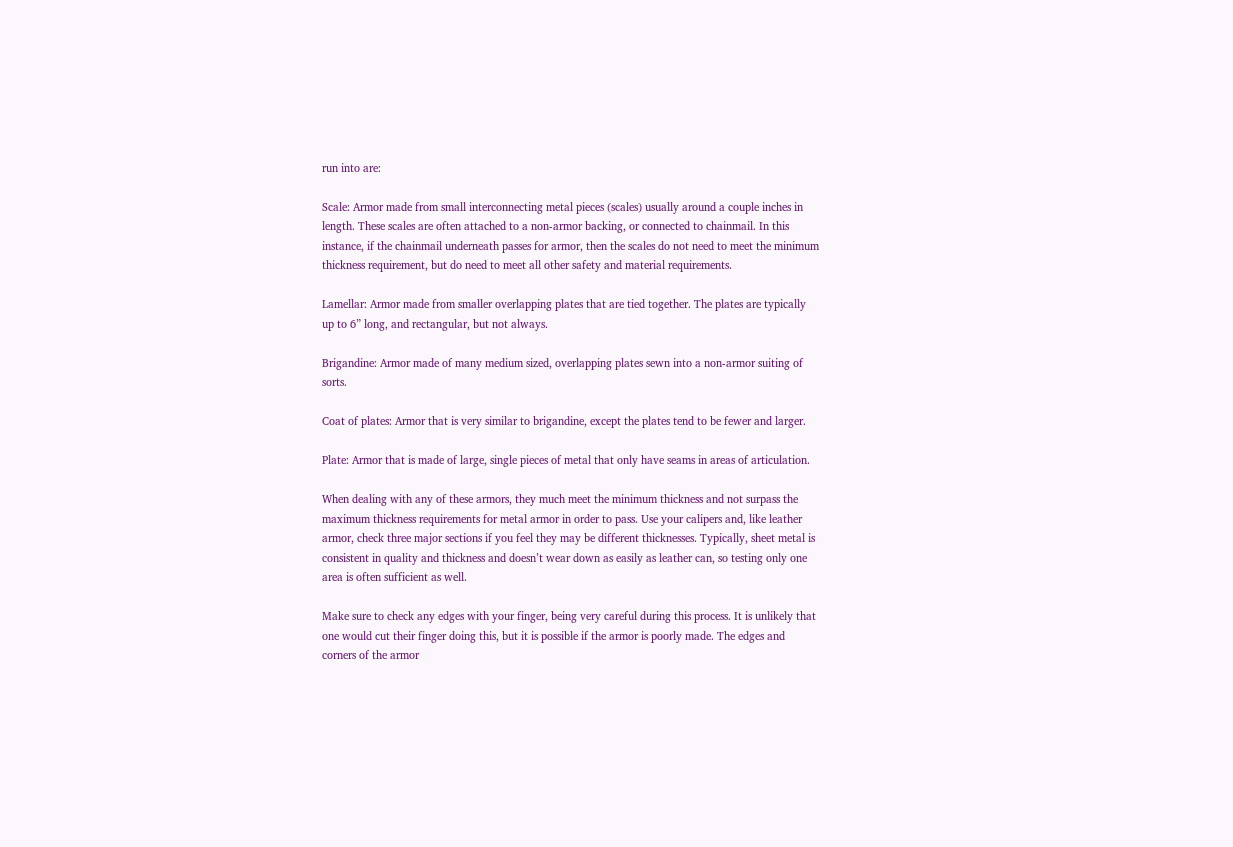run into are:

Scale: Armor made from small interconnecting metal pieces (scales) usually around a couple inches in length. These scales are often attached to a non-armor backing, or connected to chainmail. In this instance, if the chainmail underneath passes for armor, then the scales do not need to meet the minimum thickness requirement, but do need to meet all other safety and material requirements.

Lamellar: Armor made from smaller overlapping plates that are tied together. The plates are typically up to 6” long, and rectangular, but not always.

Brigandine: Armor made of many medium sized, overlapping plates sewn into a non-armor suiting of sorts.

Coat of plates: Armor that is very similar to brigandine, except the plates tend to be fewer and larger.

Plate: Armor that is made of large, single pieces of metal that only have seams in areas of articulation.

When dealing with any of these armors, they much meet the minimum thickness and not surpass the maximum thickness requirements for metal armor in order to pass. Use your calipers and, like leather armor, check three major sections if you feel they may be different thicknesses. Typically, sheet metal is consistent in quality and thickness and doesn’t wear down as easily as leather can, so testing only one area is often sufficient as well.

Make sure to check any edges with your finger, being very careful during this process. It is unlikely that one would cut their finger doing this, but it is possible if the armor is poorly made. The edges and corners of the armor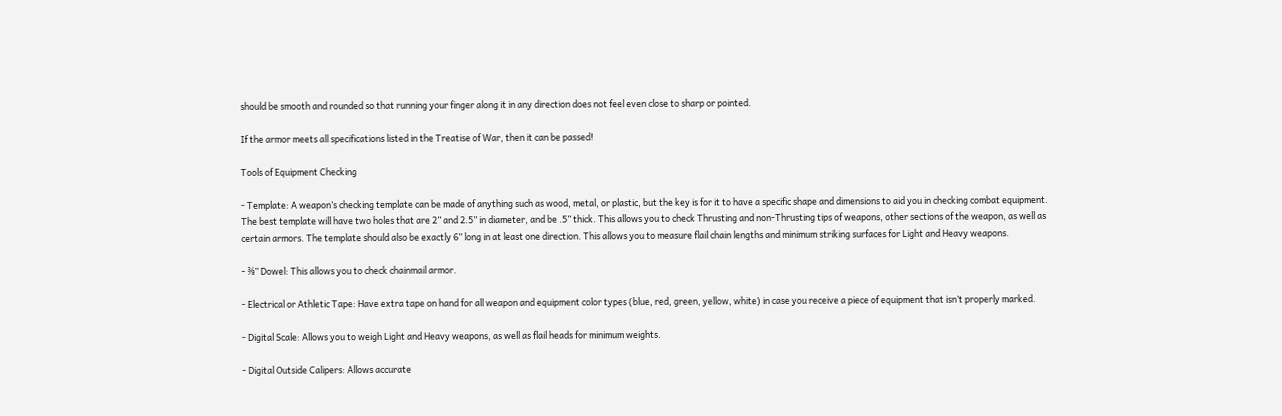should be smooth and rounded so that running your finger along it in any direction does not feel even close to sharp or pointed.

If the armor meets all specifications listed in the Treatise of War, then it can be passed!

Tools of Equipment Checking

- Template: A weapon’s checking template can be made of anything such as wood, metal, or plastic, but the key is for it to have a specific shape and dimensions to aid you in checking combat equipment. The best template will have two holes that are 2” and 2.5” in diameter, and be .5” thick. This allows you to check Thrusting and non-Thrusting tips of weapons, other sections of the weapon, as well as certain armors. The template should also be exactly 6” long in at least one direction. This allows you to measure flail chain lengths and minimum striking surfaces for Light and Heavy weapons.

- ⅜” Dowel: This allows you to check chainmail armor.

- Electrical or Athletic Tape: Have extra tape on hand for all weapon and equipment color types (blue, red, green, yellow, white) in case you receive a piece of equipment that isn’t properly marked.

- Digital Scale: Allows you to weigh Light and Heavy weapons, as well as flail heads for minimum weights.

- Digital Outside Calipers: Allows accurate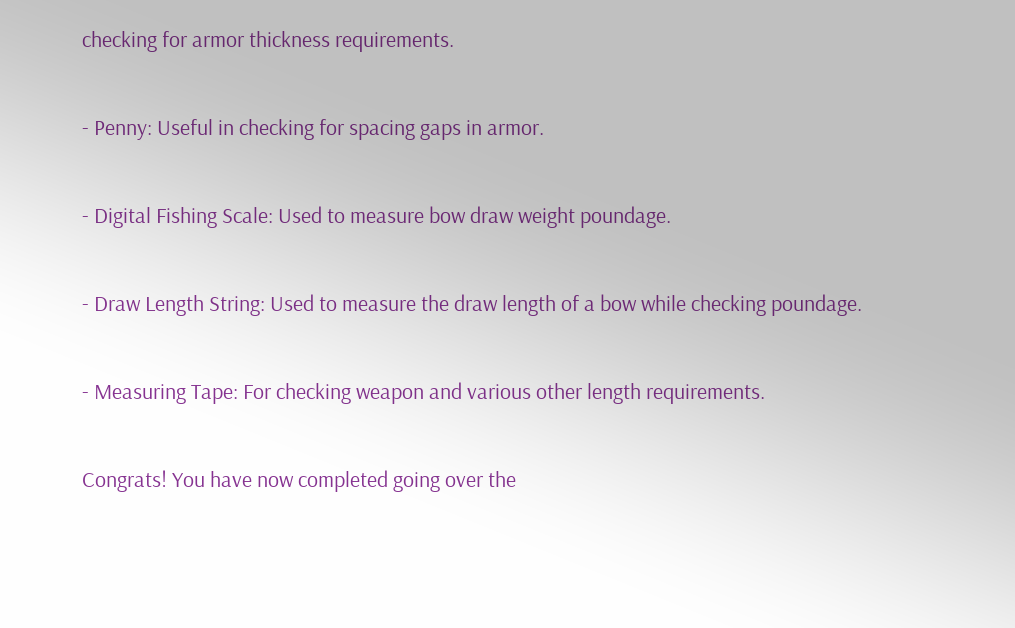checking for armor thickness requirements.

- Penny: Useful in checking for spacing gaps in armor.

- Digital Fishing Scale: Used to measure bow draw weight poundage.

- Draw Length String: Used to measure the draw length of a bow while checking poundage.

- Measuring Tape: For checking weapon and various other length requirements.

Congrats! You have now completed going over the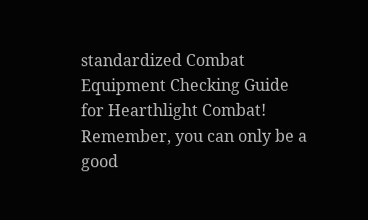standardized Combat Equipment Checking Guide for Hearthlight Combat! Remember, you can only be a good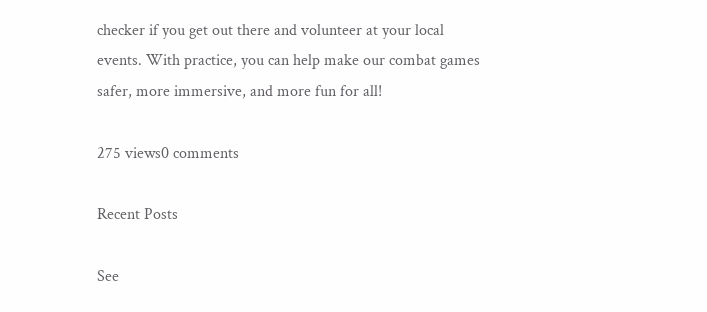checker if you get out there and volunteer at your local events. With practice, you can help make our combat games safer, more immersive, and more fun for all!

275 views0 comments

Recent Posts

See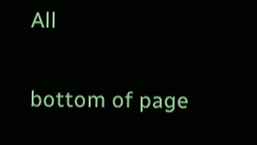All


bottom of page